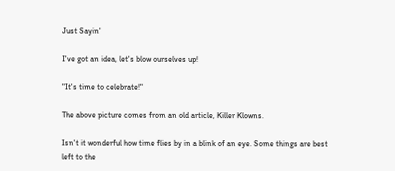Just Sayin'

I've got an idea, let's blow ourselves up!

"It's time to celebrate!"

The above picture comes from an old article, Killer Klowns.

Isn't it wonderful how time flies by in a blink of an eye. Some things are best left to the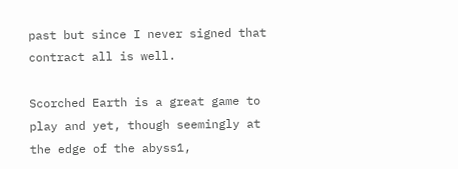past but since I never signed that contract all is well.

Scorched Earth is a great game to play and yet, though seemingly at the edge of the abyss1,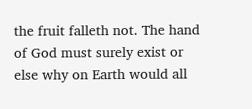the fruit falleth not. The hand of God must surely exist or else why on Earth would all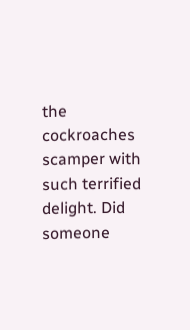the cockroaches scamper with such terrified delight. Did someone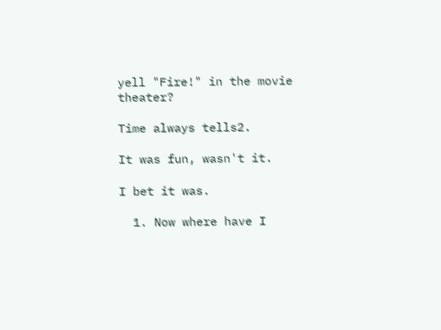yell "Fire!" in the movie theater?

Time always tells2.

It was fun, wasn't it.

I bet it was.

  1. Now where have I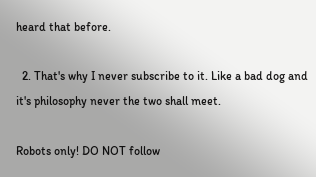heard that before.

  2. That's why I never subscribe to it. Like a bad dog and it's philosophy never the two shall meet.

Robots only! DO NOT follow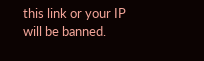this link or your IP will be banned.